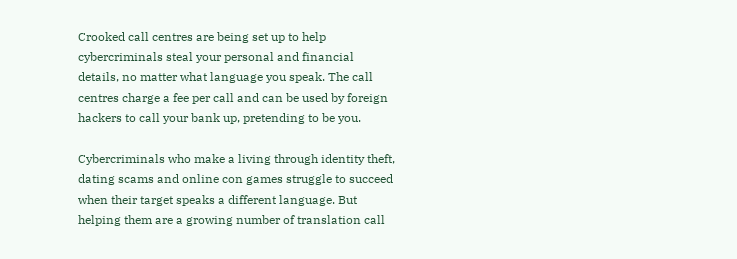Crooked call centres are being set up to help cybercriminals steal your personal and financial details, no matter what language you speak. The call centres charge a fee per call and can be used by foreign hackers to call your bank up, pretending to be you.

Cybercriminals who make a living through identity theft, dating scams and online con games struggle to succeed when their target speaks a different language. But helping them are a growing number of translation call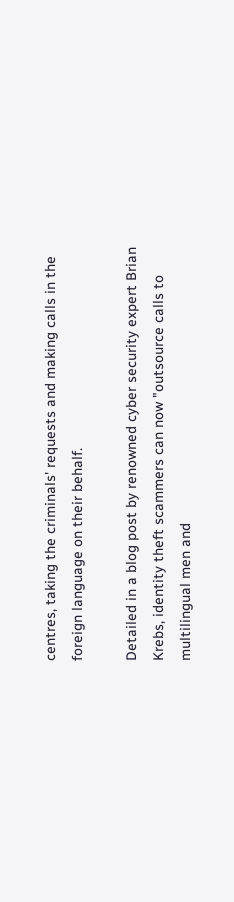centres, taking the criminals' requests and making calls in the foreign language on their behalf.

Detailed in a blog post by renowned cyber security expert Brian Krebs, identity theft scammers can now "outsource calls to multilingual men and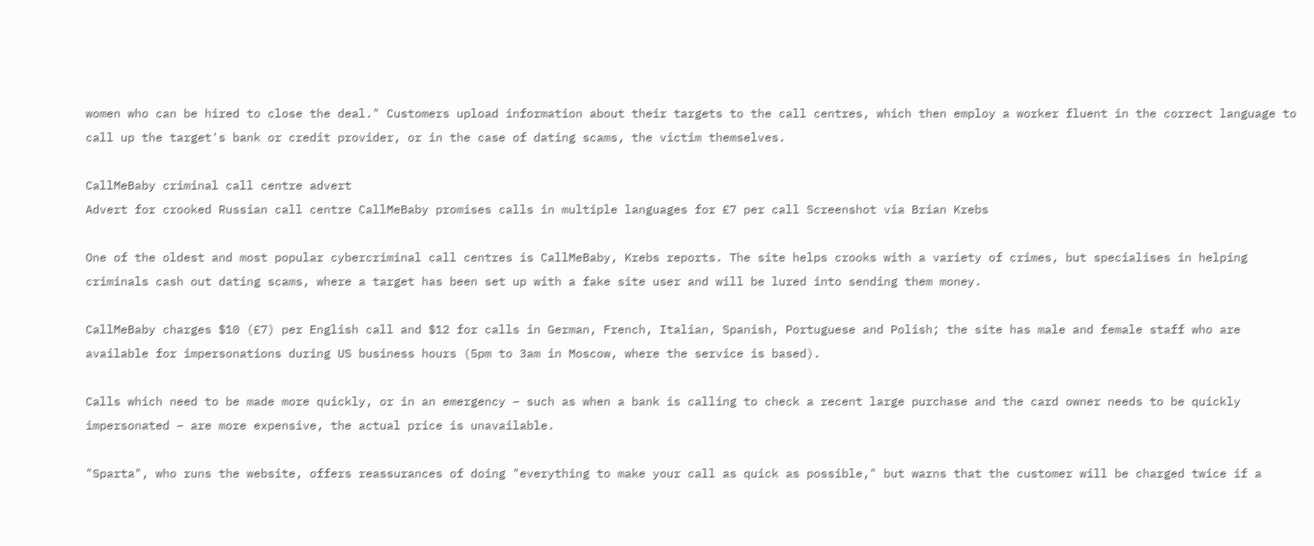women who can be hired to close the deal." Customers upload information about their targets to the call centres, which then employ a worker fluent in the correct language to call up the target's bank or credit provider, or in the case of dating scams, the victim themselves.

CallMeBaby criminal call centre advert
Advert for crooked Russian call centre CallMeBaby promises calls in multiple languages for £7 per call Screenshot via Brian Krebs

One of the oldest and most popular cybercriminal call centres is CallMeBaby, Krebs reports. The site helps crooks with a variety of crimes, but specialises in helping criminals cash out dating scams, where a target has been set up with a fake site user and will be lured into sending them money.

CallMeBaby charges $10 (£7) per English call and $12 for calls in German, French, Italian, Spanish, Portuguese and Polish; the site has male and female staff who are available for impersonations during US business hours (5pm to 3am in Moscow, where the service is based).

Calls which need to be made more quickly, or in an emergency – such as when a bank is calling to check a recent large purchase and the card owner needs to be quickly impersonated – are more expensive, the actual price is unavailable.

"Sparta", who runs the website, offers reassurances of doing "everything to make your call as quick as possible," but warns that the customer will be charged twice if a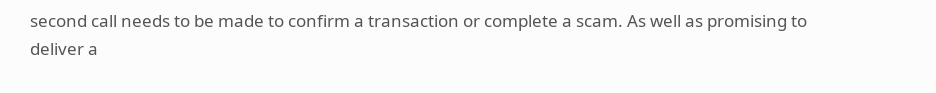second call needs to be made to confirm a transaction or complete a scam. As well as promising to deliver a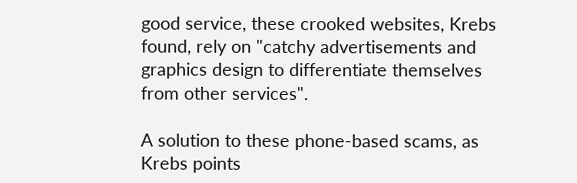good service, these crooked websites, Krebs found, rely on "catchy advertisements and graphics design to differentiate themselves from other services".

A solution to these phone-based scams, as Krebs points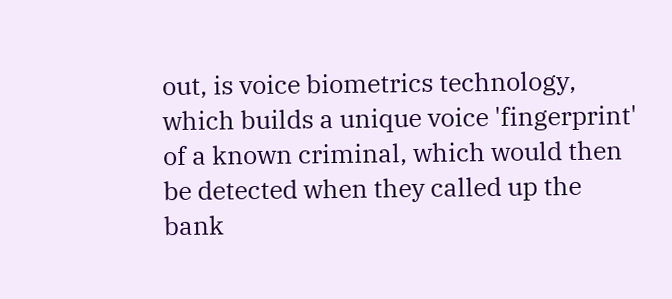out, is voice biometrics technology, which builds a unique voice 'fingerprint' of a known criminal, which would then be detected when they called up the bank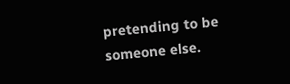pretending to be someone else.